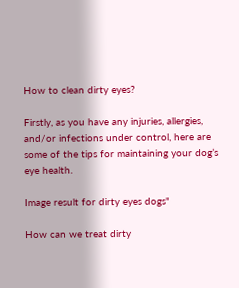How to clean dirty eyes?

Firstly, as you have any injuries, allergies, and/or infections under control, here are some of the tips for maintaining your dog’s eye health.

Image result for dirty eyes dogs"

How can we treat dirty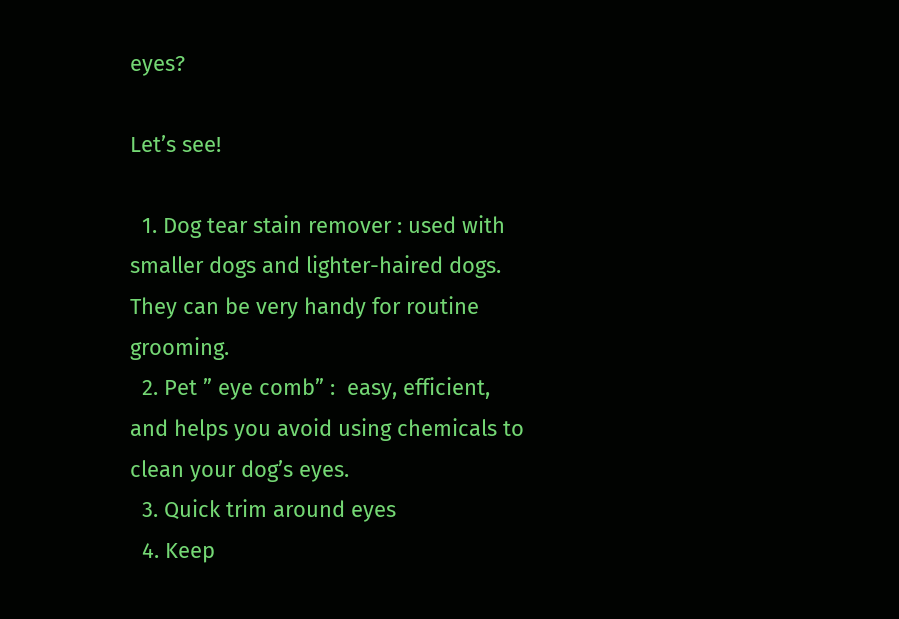eyes?

Let’s see!

  1. Dog tear stain remover : used with smaller dogs and lighter-haired dogs. They can be very handy for routine grooming.
  2. Pet ” eye comb” :  easy, efficient, and helps you avoid using chemicals to clean your dog’s eyes.
  3. Quick trim around eyes
  4. Keep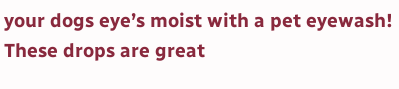your dogs eye’s moist with a pet eyewash! These drops are great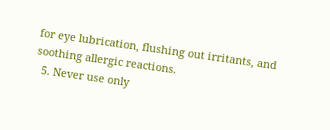for eye lubrication, flushing out irritants, and soothing allergic reactions.
  5. Never use only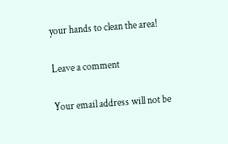your hands to clean the area!

Leave a comment

Your email address will not be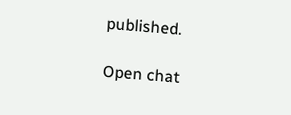published.

Open chat